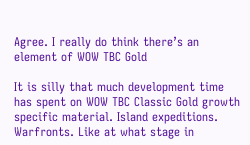Agree. I really do think there’s an element of WOW TBC Gold

It is silly that much development time has spent on WOW TBC Classic Gold growth specific material. Island expeditions. Warfronts. Like at what stage in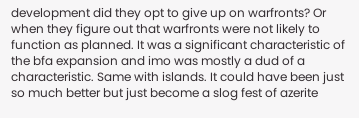development did they opt to give up on warfronts? Or when they figure out that warfronts were not likely to function as planned. It was a significant characteristic of the bfa expansion and imo was mostly a dud of a characteristic. Same with islands. It could have been just so much better but just become a slog fest of azerite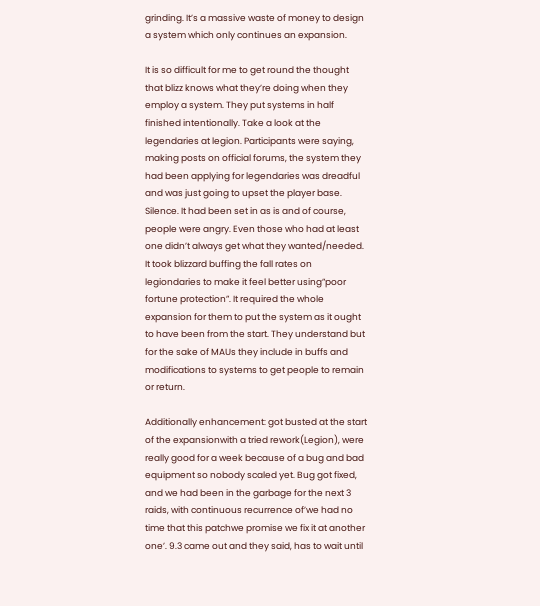grinding. It’s a massive waste of money to design a system which only continues an expansion.

It is so difficult for me to get round the thought that blizz knows what they’re doing when they employ a system. They put systems in half finished intentionally. Take a look at the legendaries at legion. Participants were saying, making posts on official forums, the system they had been applying for legendaries was dreadful and was just going to upset the player base. Silence. It had been set in as is and of course, people were angry. Even those who had at least one didn’t always get what they wanted/needed. It took blizzard buffing the fall rates on legiondaries to make it feel better using”poor fortune protection”. It required the whole expansion for them to put the system as it ought to have been from the start. They understand but for the sake of MAUs they include in buffs and modifications to systems to get people to remain or return.

Additionally enhancement: got busted at the start of the expansionwith a tried rework(Legion), were really good for a week because of a bug and bad equipment so nobody scaled yet. Bug got fixed, and we had been in the garbage for the next 3 raids, with continuous recurrence of’we had no time that this patchwe promise we fix it at another one’. 9.3 came out and they said, has to wait until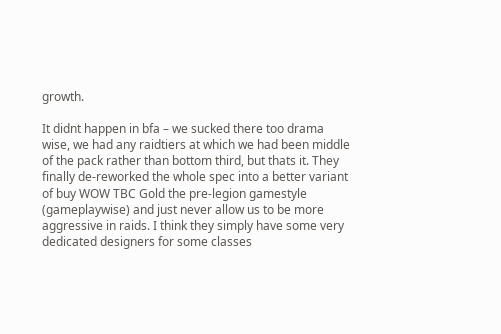growth.

It didnt happen in bfa – we sucked there too drama wise, we had any raidtiers at which we had been middle of the pack rather than bottom third, but thats it. They finally de-reworked the whole spec into a better variant of buy WOW TBC Gold the pre-legion gamestyle (gameplaywise) and just never allow us to be more aggressive in raids. I think they simply have some very dedicated designers for some classes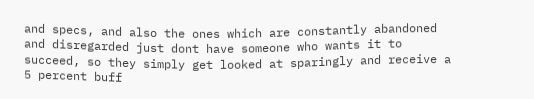and specs, and also the ones which are constantly abandoned and disregarded just dont have someone who wants it to succeed, so they simply get looked at sparingly and receive a 5 percent buff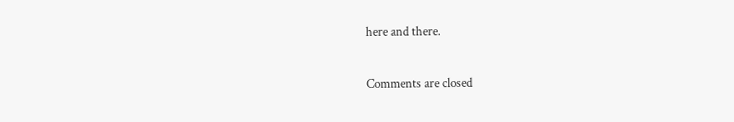here and there.

Comments are closed